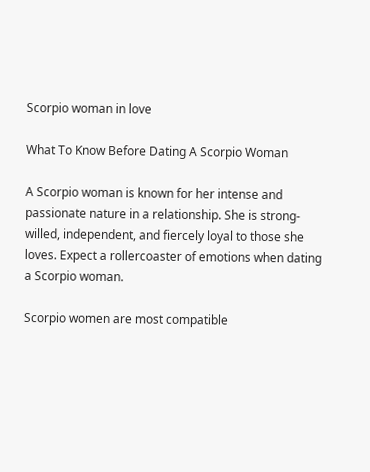Scorpio woman in love

What To Know Before Dating A Scorpio Woman

A Scorpio woman is known for her intense and passionate nature in a relationship. She is strong-willed, independent, and fiercely loyal to those she loves. Expect a rollercoaster of emotions when dating a Scorpio woman.

Scorpio women are most compatible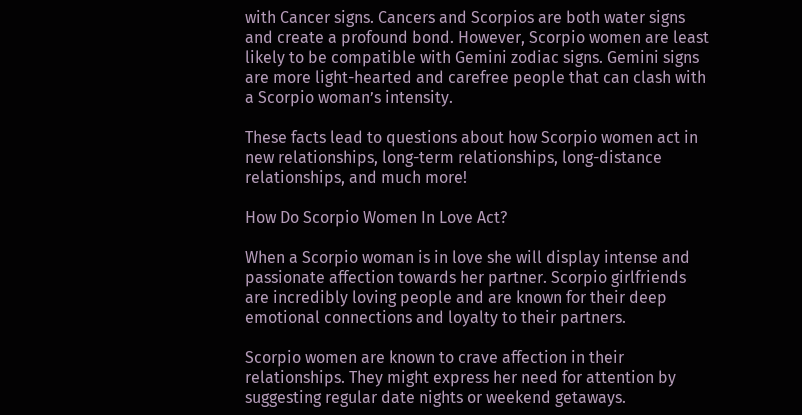with Cancer signs. Cancers and Scorpios are both water signs and create a profound bond. However, Scorpio women are least likely to be compatible with Gemini zodiac signs. Gemini signs are more light-hearted and carefree people that can clash with a Scorpio woman’s intensity.

These facts lead to questions about how Scorpio women act in new relationships, long-term relationships, long-distance relationships, and much more!

How Do Scorpio Women In Love Act?

When a Scorpio woman is in love she will display intense and passionate affection towards her partner. Scorpio girlfriends are incredibly loving people and are known for their deep emotional connections and loyalty to their partners.

Scorpio women are known to crave affection in their relationships. They might express her need for attention by suggesting regular date nights or weekend getaways.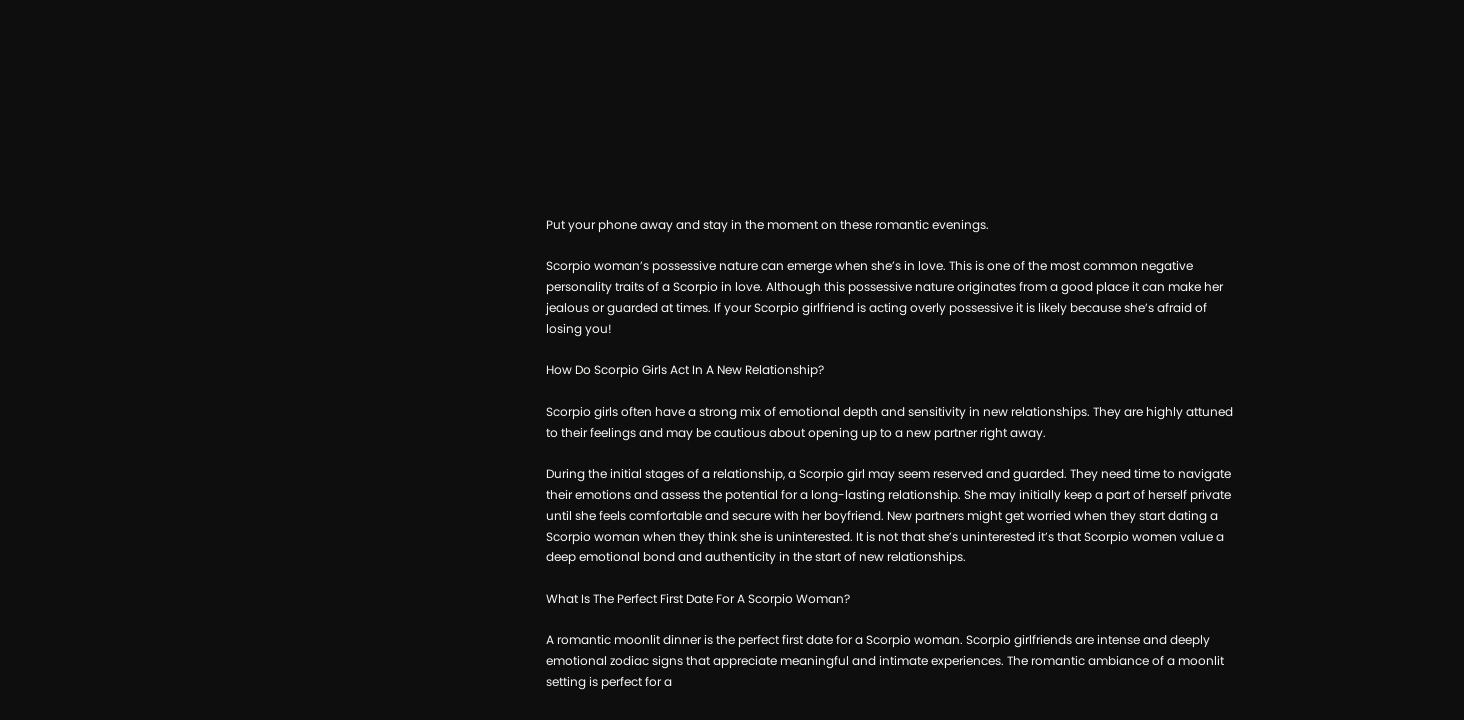Put your phone away and stay in the moment on these romantic evenings.

Scorpio woman’s possessive nature can emerge when she’s in love. This is one of the most common negative personality traits of a Scorpio in love. Although this possessive nature originates from a good place it can make her jealous or guarded at times. If your Scorpio girlfriend is acting overly possessive it is likely because she’s afraid of losing you!

How Do Scorpio Girls Act In A New Relationship?

Scorpio girls often have a strong mix of emotional depth and sensitivity in new relationships. They are highly attuned to their feelings and may be cautious about opening up to a new partner right away.

During the initial stages of a relationship, a Scorpio girl may seem reserved and guarded. They need time to navigate their emotions and assess the potential for a long-lasting relationship. She may initially keep a part of herself private until she feels comfortable and secure with her boyfriend. New partners might get worried when they start dating a Scorpio woman when they think she is uninterested. It is not that she’s uninterested it’s that Scorpio women value a deep emotional bond and authenticity in the start of new relationships.

What Is The Perfect First Date For A Scorpio Woman?

A romantic moonlit dinner is the perfect first date for a Scorpio woman. Scorpio girlfriends are intense and deeply emotional zodiac signs that appreciate meaningful and intimate experiences. The romantic ambiance of a moonlit setting is perfect for a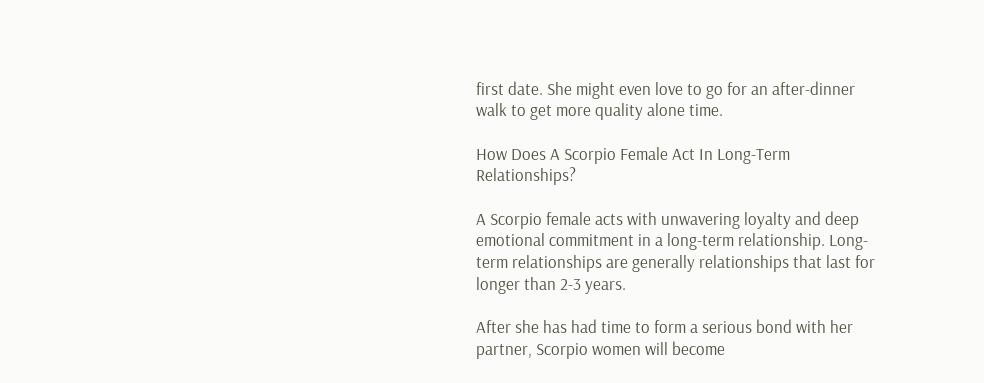first date. She might even love to go for an after-dinner walk to get more quality alone time.

How Does A Scorpio Female Act In Long-Term Relationships?

A Scorpio female acts with unwavering loyalty and deep emotional commitment in a long-term relationship. Long-term relationships are generally relationships that last for longer than 2-3 years.

After she has had time to form a serious bond with her partner, Scorpio women will become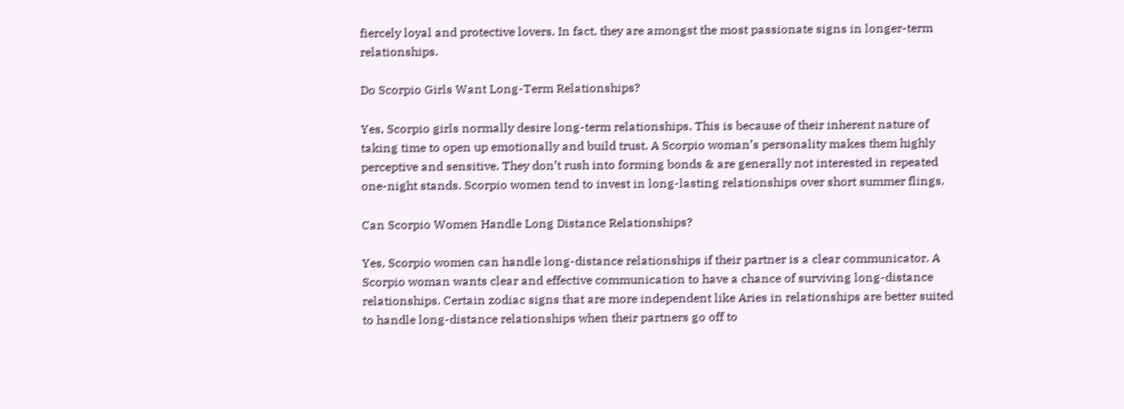fiercely loyal and protective lovers. In fact, they are amongst the most passionate signs in longer-term relationships.

Do Scorpio Girls Want Long-Term Relationships?

Yes, Scorpio girls normally desire long-term relationships. This is because of their inherent nature of taking time to open up emotionally and build trust. A Scorpio woman’s personality makes them highly perceptive and sensitive. They don’t rush into forming bonds & are generally not interested in repeated one-night stands. Scorpio women tend to invest in long-lasting relationships over short summer flings.

Can Scorpio Women Handle Long Distance Relationships?

Yes, Scorpio women can handle long-distance relationships if their partner is a clear communicator. A Scorpio woman wants clear and effective communication to have a chance of surviving long-distance relationships. Certain zodiac signs that are more independent like Aries in relationships are better suited to handle long-distance relationships when their partners go off to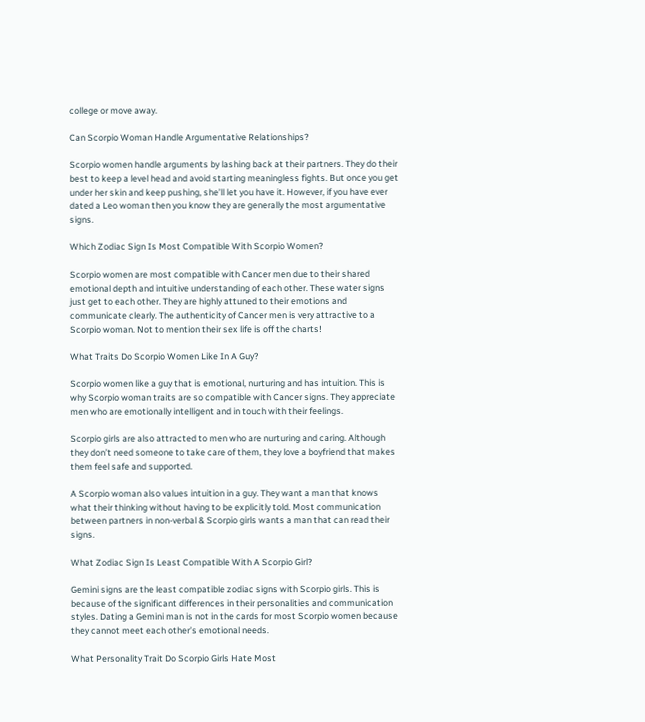college or move away.

Can Scorpio Woman Handle Argumentative Relationships?

Scorpio women handle arguments by lashing back at their partners. They do their best to keep a level head and avoid starting meaningless fights. But once you get under her skin and keep pushing, she’ll let you have it. However, if you have ever dated a Leo woman then you know they are generally the most argumentative signs.

Which Zodiac Sign Is Most Compatible With Scorpio Women?

Scorpio women are most compatible with Cancer men due to their shared emotional depth and intuitive understanding of each other. These water signs just get to each other. They are highly attuned to their emotions and communicate clearly. The authenticity of Cancer men is very attractive to a Scorpio woman. Not to mention their sex life is off the charts!

What Traits Do Scorpio Women Like In A Guy?

Scorpio women like a guy that is emotional, nurturing and has intuition. This is why Scorpio woman traits are so compatible with Cancer signs. They appreciate men who are emotionally intelligent and in touch with their feelings.

Scorpio girls are also attracted to men who are nurturing and caring. Although they don’t need someone to take care of them, they love a boyfriend that makes them feel safe and supported.

A Scorpio woman also values intuition in a guy. They want a man that knows what their thinking without having to be explicitly told. Most communication between partners in non-verbal & Scorpio girls wants a man that can read their signs.

What Zodiac Sign Is Least Compatible With A Scorpio Girl?

Gemini signs are the least compatible zodiac signs with Scorpio girls. This is because of the significant differences in their personalities and communication styles. Dating a Gemini man is not in the cards for most Scorpio women because they cannot meet each other’s emotional needs.

What Personality Trait Do Scorpio Girls Hate Most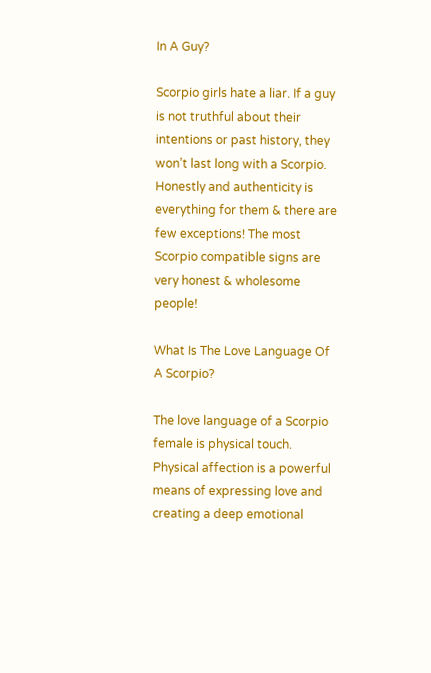In A Guy?

Scorpio girls hate a liar. If a guy is not truthful about their intentions or past history, they won’t last long with a Scorpio. Honestly and authenticity is everything for them & there are few exceptions! The most Scorpio compatible signs are very honest & wholesome people!

What Is The Love Language Of A Scorpio?

The love language of a Scorpio female is physical touch. Physical affection is a powerful means of expressing love and creating a deep emotional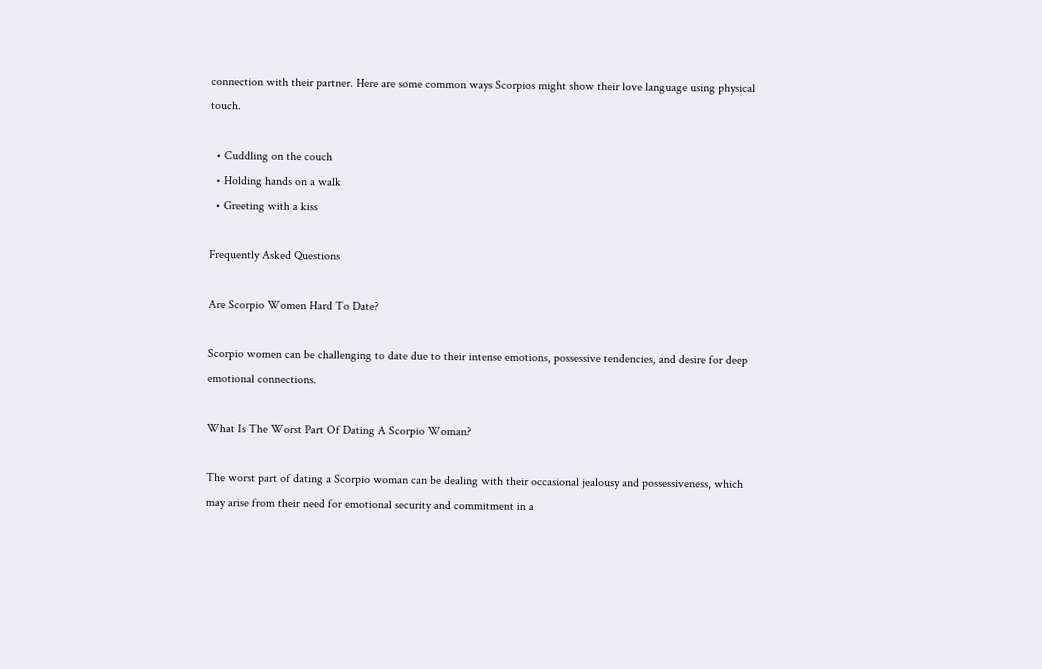connection with their partner. Here are some common ways Scorpios might show their love language using physical touch.

  • Cuddling on the couch
  • Holding hands on a walk
  • Greeting with a kiss

Frequently Asked Questions

Are Scorpio Women Hard To Date?

Scorpio women can be challenging to date due to their intense emotions, possessive tendencies, and desire for deep emotional connections.

What Is The Worst Part Of Dating A Scorpio Woman?

The worst part of dating a Scorpio woman can be dealing with their occasional jealousy and possessiveness, which may arise from their need for emotional security and commitment in a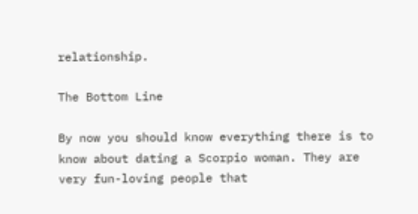relationship.

The Bottom Line

By now you should know everything there is to know about dating a Scorpio woman. They are very fun-loving people that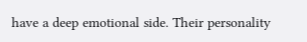have a deep emotional side. Their personality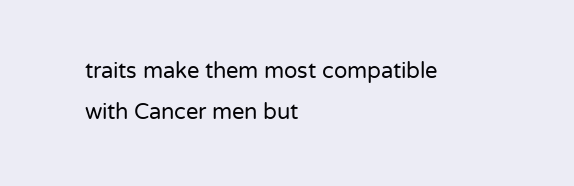traits make them most compatible with Cancer men but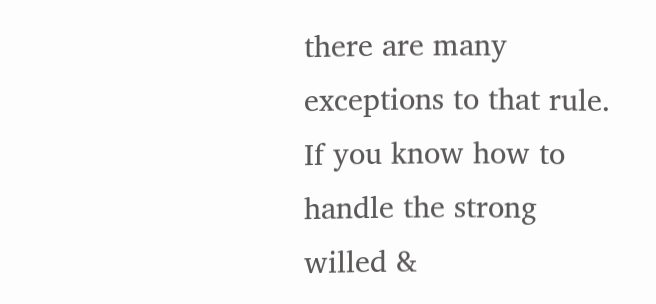there are many exceptions to that rule. If you know how to handle the strong willed &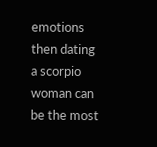emotions then dating a scorpio woman can be the most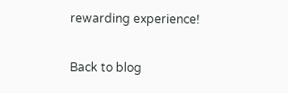rewarding experience!

Back to blog